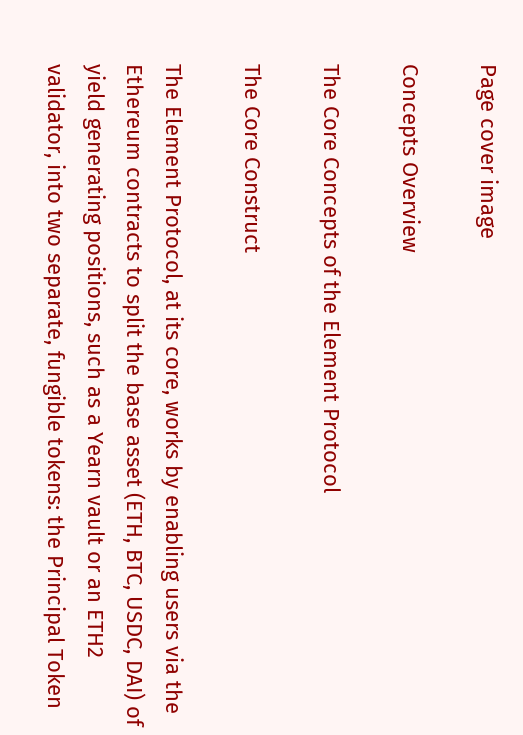Page cover image

Concepts Overview

The Core Concepts of the Element Protocol

The Core Construct

The Element Protocol, at its core, works by enabling users via the Ethereum contracts to split the base asset (ETH, BTC, USDC, DAI) of yield generating positions, such as a Yearn vault or an ETH2 validator, into two separate, fungible tokens: the Principal Token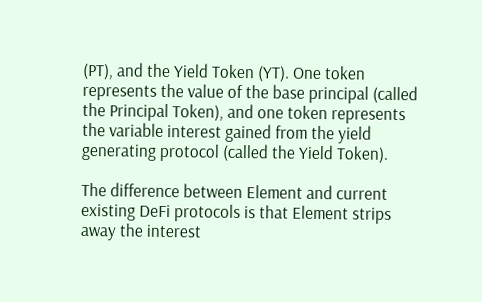(PT), and the Yield Token (YT). One token represents the value of the base principal (called the Principal Token), and one token represents the variable interest gained from the yield generating protocol (called the Yield Token).

The difference between Element and current existing DeFi protocols is that Element strips away the interest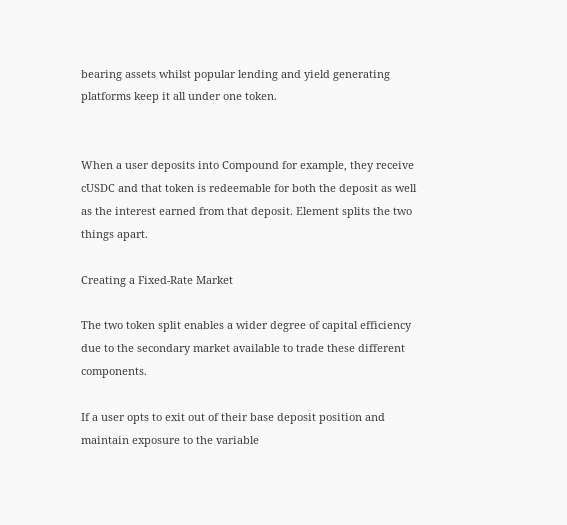bearing assets whilst popular lending and yield generating platforms keep it all under one token.


When a user deposits into Compound for example, they receive cUSDC and that token is redeemable for both the deposit as well as the interest earned from that deposit. Element splits the two things apart.

Creating a Fixed-Rate Market

The two token split enables a wider degree of capital efficiency due to the secondary market available to trade these different components.

If a user opts to exit out of their base deposit position and maintain exposure to the variable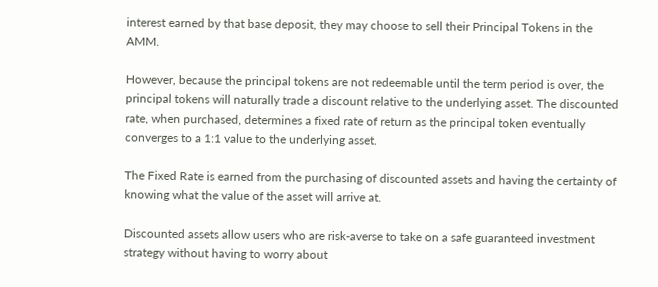interest earned by that base deposit, they may choose to sell their Principal Tokens in the AMM.

However, because the principal tokens are not redeemable until the term period is over, the principal tokens will naturally trade a discount relative to the underlying asset. The discounted rate, when purchased, determines a fixed rate of return as the principal token eventually converges to a 1:1 value to the underlying asset.

The Fixed Rate is earned from the purchasing of discounted assets and having the certainty of knowing what the value of the asset will arrive at.

Discounted assets allow users who are risk-averse to take on a safe guaranteed investment strategy without having to worry about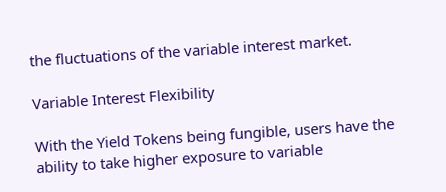the fluctuations of the variable interest market.

Variable Interest Flexibility

With the Yield Tokens being fungible, users have the ability to take higher exposure to variable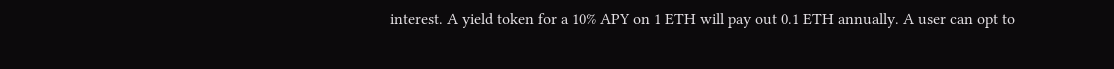interest. A yield token for a 10% APY on 1 ETH will pay out 0.1 ETH annually. A user can opt to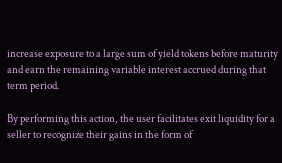increase exposure to a large sum of yield tokens before maturity and earn the remaining variable interest accrued during that term period.

By performing this action, the user facilitates exit liquidity for a seller to recognize their gains in the form of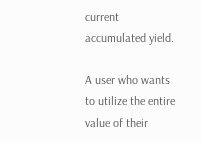current accumulated yield.

A user who wants to utilize the entire value of their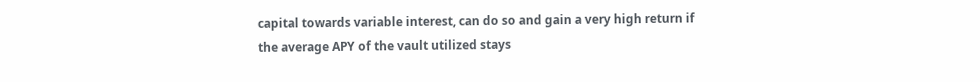capital towards variable interest, can do so and gain a very high return if the average APY of the vault utilized stays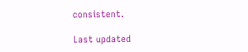consistent.

Last updated